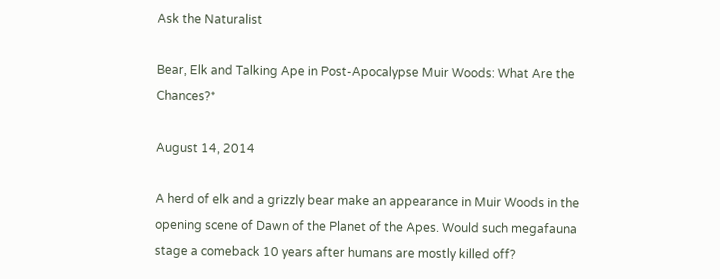Ask the Naturalist

Bear, Elk and Talking Ape in Post-Apocalypse Muir Woods: What Are the Chances?*

August 14, 2014

A herd of elk and a grizzly bear make an appearance in Muir Woods in the opening scene of Dawn of the Planet of the Apes. Would such megafauna stage a comeback 10 years after humans are mostly killed off?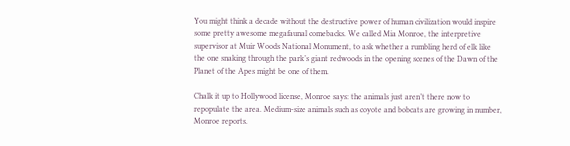You might think a decade without the destructive power of human civilization would inspire some pretty awesome megafaunal comebacks. We called Mia Monroe, the interpretive supervisor at Muir Woods National Monument, to ask whether a rumbling herd of elk like the one snaking through the park’s giant redwoods in the opening scenes of the Dawn of the Planet of the Apes might be one of them.

Chalk it up to Hollywood license, Monroe says: the animals just aren’t there now to repopulate the area. Medium-size animals such as coyote and bobcats are growing in number, Monroe reports.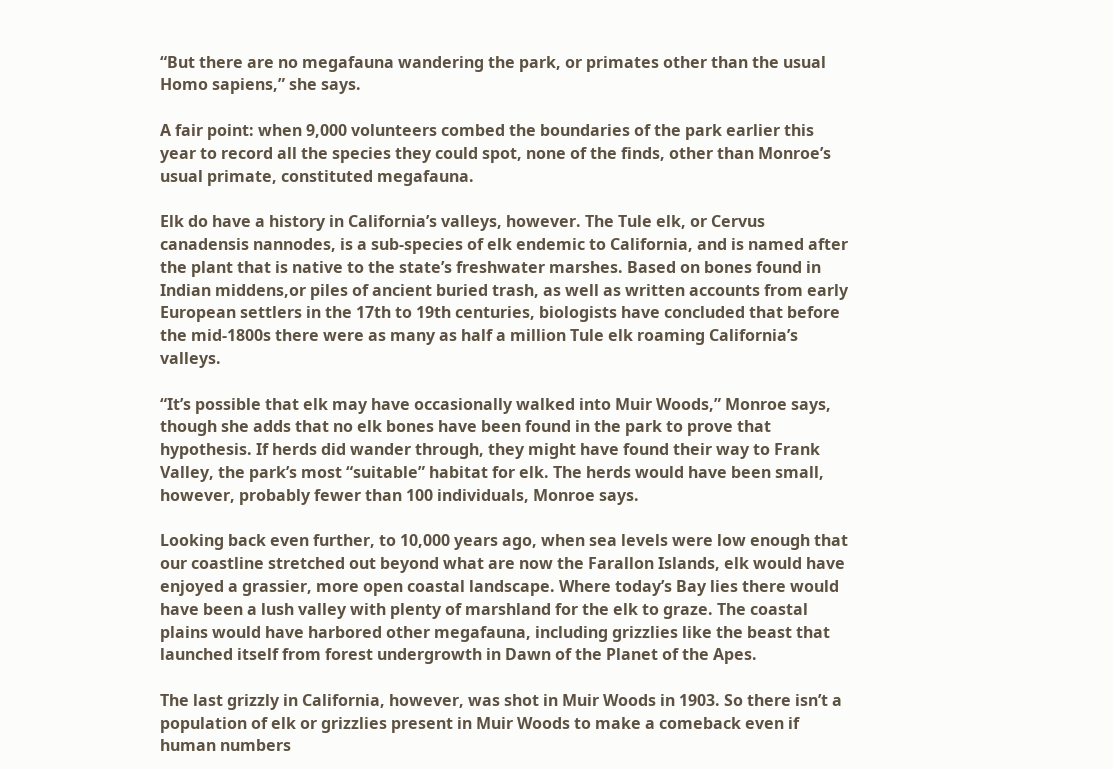“But there are no megafauna wandering the park, or primates other than the usual Homo sapiens,” she says.

A fair point: when 9,000 volunteers combed the boundaries of the park earlier this year to record all the species they could spot, none of the finds, other than Monroe’s usual primate, constituted megafauna.

Elk do have a history in California’s valleys, however. The Tule elk, or Cervus canadensis nannodes, is a sub-species of elk endemic to California, and is named after the plant that is native to the state’s freshwater marshes. Based on bones found in Indian middens,or piles of ancient buried trash, as well as written accounts from early European settlers in the 17th to 19th centuries, biologists have concluded that before the mid-1800s there were as many as half a million Tule elk roaming California’s valleys.

“It’s possible that elk may have occasionally walked into Muir Woods,” Monroe says, though she adds that no elk bones have been found in the park to prove that hypothesis. If herds did wander through, they might have found their way to Frank Valley, the park’s most “suitable” habitat for elk. The herds would have been small, however, probably fewer than 100 individuals, Monroe says.

Looking back even further, to 10,000 years ago, when sea levels were low enough that our coastline stretched out beyond what are now the Farallon Islands, elk would have enjoyed a grassier, more open coastal landscape. Where today’s Bay lies there would have been a lush valley with plenty of marshland for the elk to graze. The coastal plains would have harbored other megafauna, including grizzlies like the beast that launched itself from forest undergrowth in Dawn of the Planet of the Apes.

The last grizzly in California, however, was shot in Muir Woods in 1903. So there isn’t a population of elk or grizzlies present in Muir Woods to make a comeback even if human numbers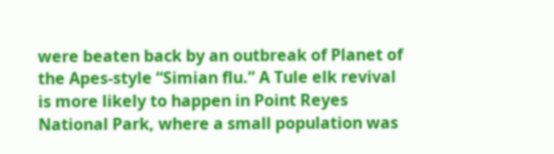were beaten back by an outbreak of Planet of the Apes-style “Simian flu.” A Tule elk revival is more likely to happen in Point Reyes National Park, where a small population was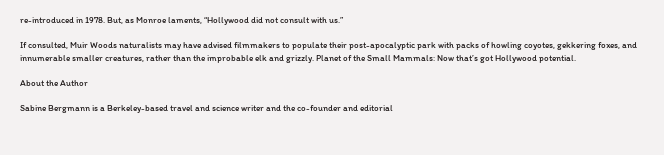re-introduced in 1978. But, as Monroe laments, “Hollywood did not consult with us.”

If consulted, Muir Woods naturalists may have advised filmmakers to populate their post-apocalyptic park with packs of howling coyotes, gekkering foxes, and innumerable smaller creatures, rather than the improbable elk and grizzly. Planet of the Small Mammals: Now that’s got Hollywood potential.

About the Author

Sabine Bergmann is a Berkeley-based travel and science writer and the co-founder and editorial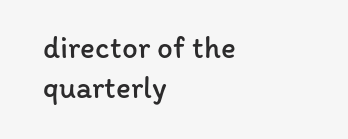director of the quarterly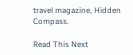travel magazine, Hidden Compass.

Read This Next